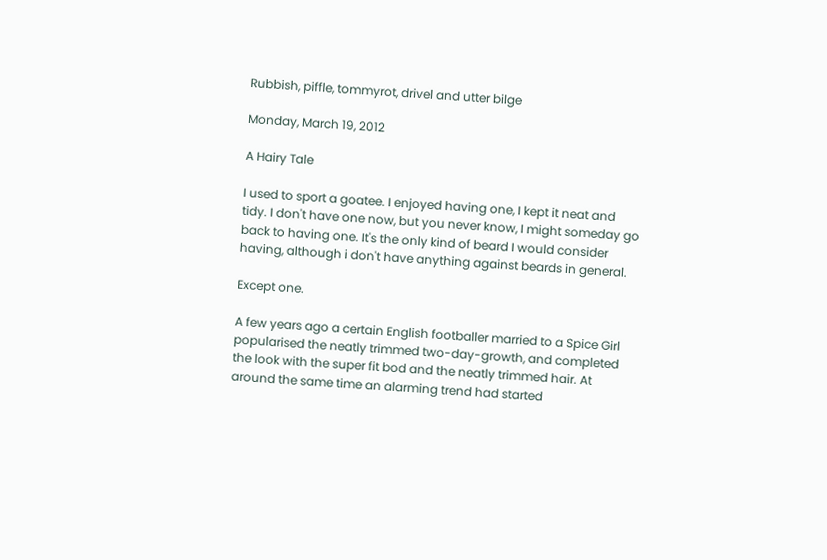Rubbish, piffle, tommyrot, drivel and utter bilge

Monday, March 19, 2012

A Hairy Tale

I used to sport a goatee. I enjoyed having one, I kept it neat and tidy. I don't have one now, but you never know, I might someday go back to having one. It's the only kind of beard I would consider having, although i don't have anything against beards in general.

Except one.

A few years ago a certain English footballer married to a Spice Girl popularised the neatly trimmed two-day-growth, and completed the look with the super fit bod and the neatly trimmed hair. At around the same time an alarming trend had started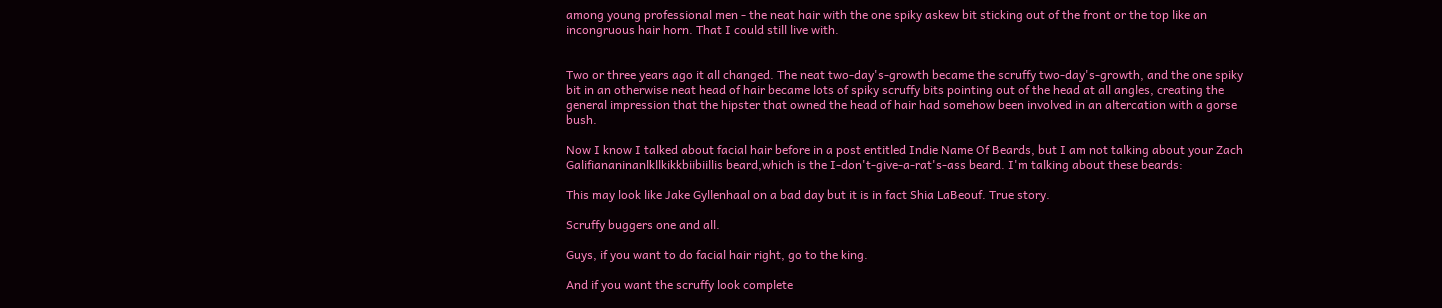among young professional men - the neat hair with the one spiky askew bit sticking out of the front or the top like an incongruous hair horn. That I could still live with.


Two or three years ago it all changed. The neat two-day's-growth became the scruffy two-day's-growth, and the one spiky bit in an otherwise neat head of hair became lots of spiky scruffy bits pointing out of the head at all angles, creating the general impression that the hipster that owned the head of hair had somehow been involved in an altercation with a gorse bush.

Now I know I talked about facial hair before in a post entitled Indie Name Of Beards, but I am not talking about your Zach Galifiananinanlkllkikkbiibiillis beard,which is the I-don't-give-a-rat's-ass beard. I'm talking about these beards:

This may look like Jake Gyllenhaal on a bad day but it is in fact Shia LaBeouf. True story.

Scruffy buggers one and all.

Guys, if you want to do facial hair right, go to the king.

And if you want the scruffy look complete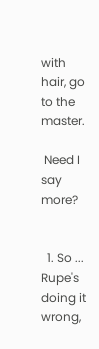with hair, go to the master.

 Need I say more?


  1. So ... Rupe's doing it wrong,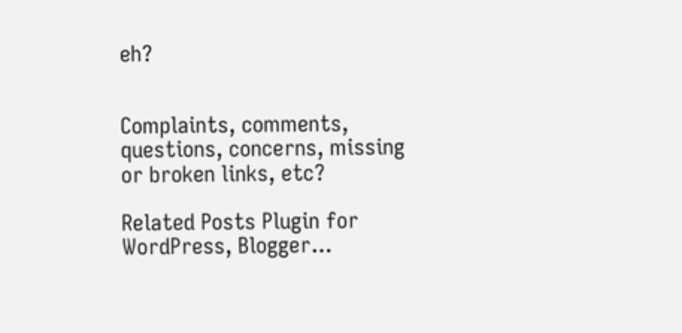eh?


Complaints, comments, questions, concerns, missing or broken links, etc?

Related Posts Plugin for WordPress, Blogger...